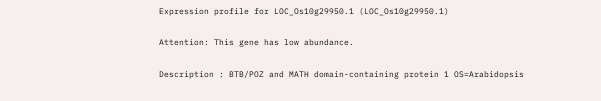Expression profile for LOC_Os10g29950.1 (LOC_Os10g29950.1)

Attention: This gene has low abundance.

Description : BTB/POZ and MATH domain-containing protein 1 OS=Arabidopsis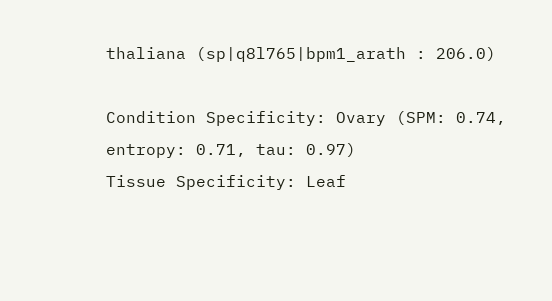thaliana (sp|q8l765|bpm1_arath : 206.0)

Condition Specificity: Ovary (SPM: 0.74, entropy: 0.71, tau: 0.97)
Tissue Specificity: Leaf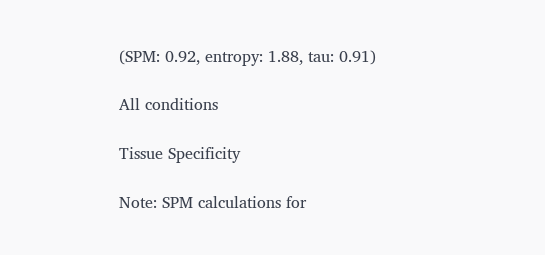(SPM: 0.92, entropy: 1.88, tau: 0.91)

All conditions

Tissue Specificity

Note: SPM calculations for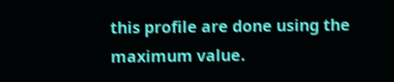this profile are done using the maximum value.